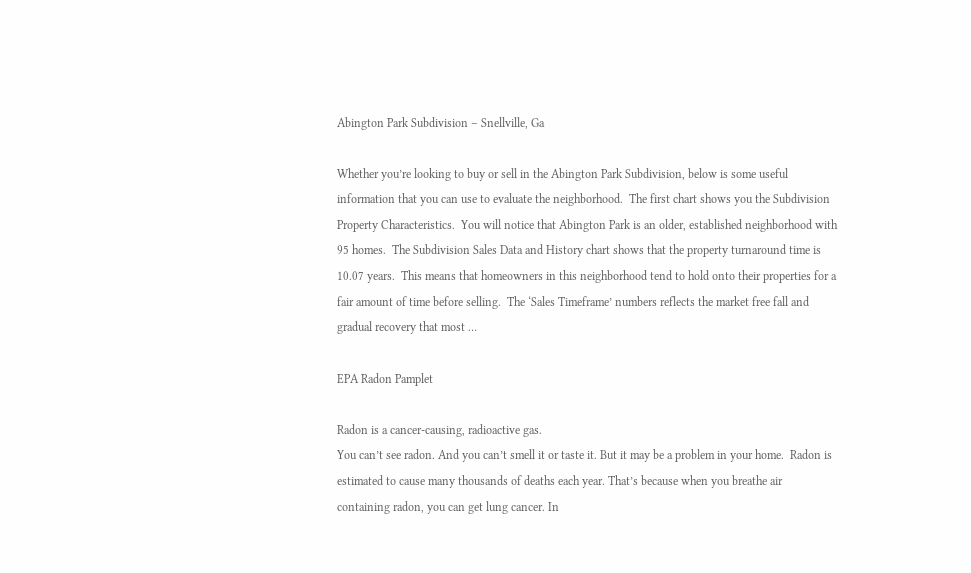Abington Park Subdivision – Snellville, Ga

Whether you’re looking to buy or sell in the Abington Park Subdivision, below is some useful information that you can use to evaluate the neighborhood.  The first chart shows you the Subdivision Property Characteristics.  You will notice that Abington Park is an older, established neighborhood with 95 homes.  The Subdivision Sales Data and History chart shows that the property turnaround time is 10.07 years.  This means that homeowners in this neighborhood tend to hold onto their properties for a fair amount of time before selling.  The ‘Sales Timeframe’ numbers reflects the market free fall and gradual recovery that most …

EPA Radon Pamplet

Radon is a cancer-causing, radioactive gas.
You can’t see radon. And you can’t smell it or taste it. But it may be a problem in your home.  Radon is estimated to cause many thousands of deaths each year. That’s because when you breathe air containing radon, you can get lung cancer. In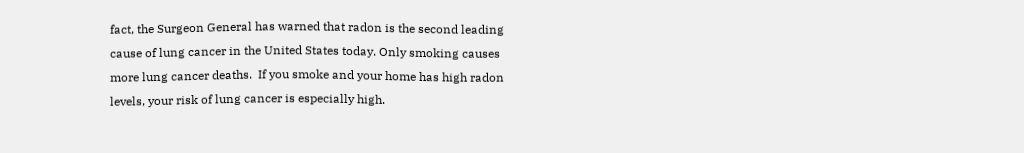fact, the Surgeon General has warned that radon is the second leading cause of lung cancer in the United States today. Only smoking causes more lung cancer deaths.  If you smoke and your home has high radon levels, your risk of lung cancer is especially high.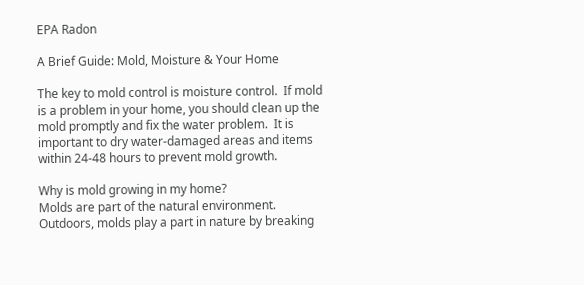EPA Radon

A Brief Guide: Mold, Moisture & Your Home

The key to mold control is moisture control.  If mold is a problem in your home, you should clean up the mold promptly and fix the water problem.  It is important to dry water-damaged areas and items within 24-48 hours to prevent mold growth.

Why is mold growing in my home?
Molds are part of the natural environment. Outdoors, molds play a part in nature by breaking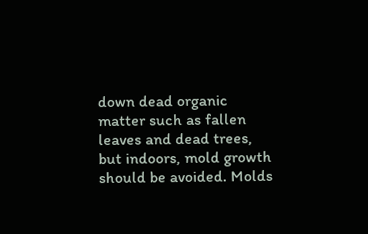down dead organic matter such as fallen leaves and dead trees, but indoors, mold growth should be avoided. Molds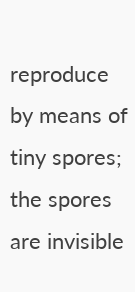reproduce by means of tiny spores; the spores are invisible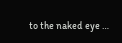to the naked eye …